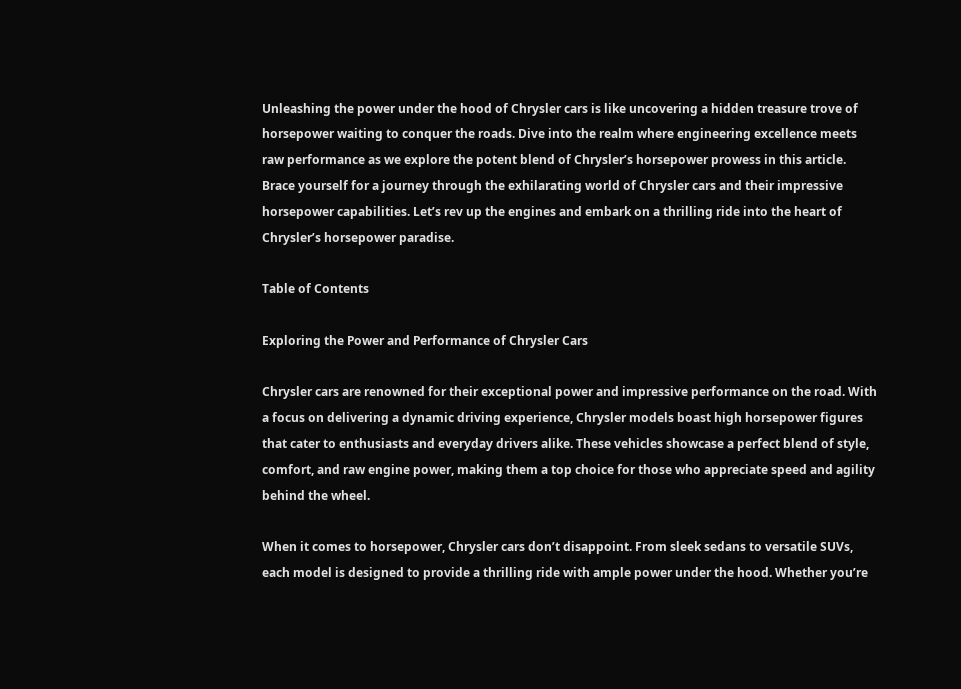Unleashing the power under the hood of Chrysler cars is like uncovering a hidden treasure trove of horsepower waiting to conquer the roads. Dive into the realm where engineering excellence meets raw performance as we explore the potent blend of Chrysler’s horsepower prowess in this article. Brace yourself for a journey through the exhilarating world of Chrysler cars and their impressive horsepower capabilities. Let’s rev up the engines and embark on a thrilling ride into the heart of Chrysler’s horsepower paradise.

Table of Contents

Exploring the Power and Performance of Chrysler Cars

Chrysler cars are renowned for their exceptional power and impressive performance on the road. With a focus on delivering a dynamic driving experience, Chrysler models boast high horsepower figures that cater to enthusiasts and everyday drivers alike. These vehicles showcase a perfect blend of style, comfort, and raw engine power, making them a top choice for those who appreciate speed and agility behind the wheel.

When it comes to horsepower, Chrysler cars don’t disappoint. From sleek sedans to versatile SUVs, each model is designed to provide a thrilling ride with ample power under the hood. Whether you’re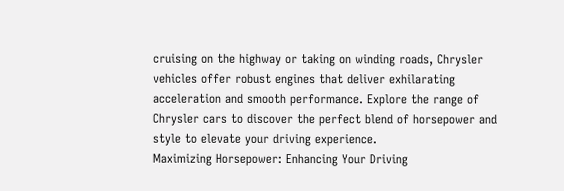cruising on the highway or taking on winding roads, Chrysler vehicles offer robust engines that deliver exhilarating acceleration and smooth performance. Explore the range of Chrysler cars to discover the perfect blend of horsepower and style to elevate your driving experience.
Maximizing Horsepower: Enhancing Your Driving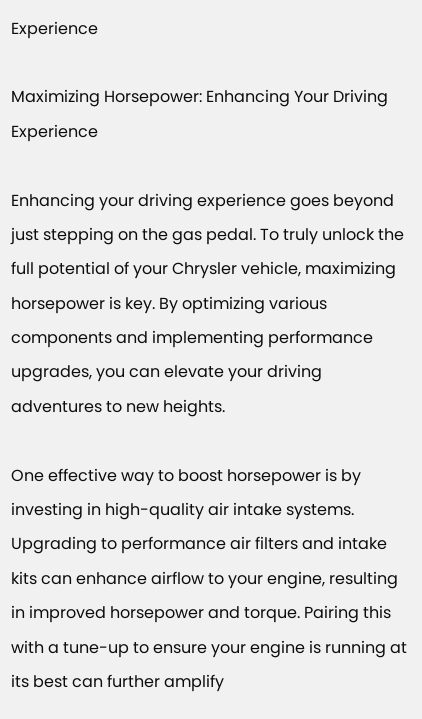Experience

Maximizing Horsepower: Enhancing Your Driving Experience

Enhancing your driving experience goes beyond just stepping on the gas pedal. To truly unlock the full potential of your Chrysler vehicle, maximizing horsepower is key. By optimizing various components and implementing performance upgrades, you can elevate your driving adventures to new heights.

One effective way to boost horsepower is by investing in high-quality air intake systems. Upgrading to performance air filters and intake kits can enhance airflow to your engine, resulting in improved horsepower and torque. Pairing this with a tune-up to ensure your engine is running at its best can further amplify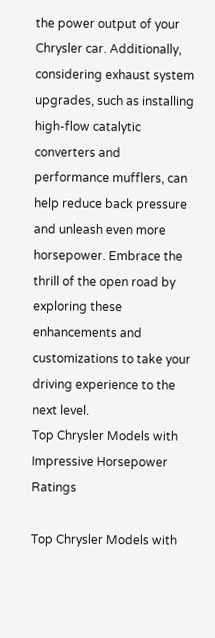the power output of your Chrysler car. Additionally, considering exhaust system upgrades, such as installing high-flow catalytic converters and performance mufflers, can help reduce back pressure and unleash even more horsepower. Embrace the thrill of the open road by exploring these enhancements and customizations to take your driving experience to the next level.
Top Chrysler Models with Impressive Horsepower Ratings

Top Chrysler Models with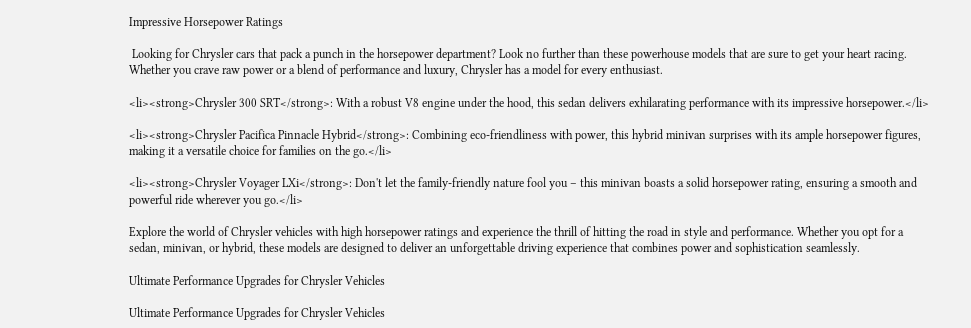Impressive Horsepower Ratings

 Looking for Chrysler cars that pack a punch in the horsepower department? Look no further than these powerhouse models that are sure to get your heart racing. Whether you crave raw power or a blend of performance and luxury, Chrysler has a model for every enthusiast.

<li><strong>Chrysler 300 SRT</strong>: With a robust V8 engine under the hood, this sedan delivers exhilarating performance with its impressive horsepower.</li>

<li><strong>Chrysler Pacifica Pinnacle Hybrid</strong>: Combining eco-friendliness with power, this hybrid minivan surprises with its ample horsepower figures, making it a versatile choice for families on the go.</li>

<li><strong>Chrysler Voyager LXi</strong>: Don't let the family-friendly nature fool you – this minivan boasts a solid horsepower rating, ensuring a smooth and powerful ride wherever you go.</li>

Explore the world of Chrysler vehicles with high horsepower ratings and experience the thrill of hitting the road in style and performance. Whether you opt for a sedan, minivan, or hybrid, these models are designed to deliver an unforgettable driving experience that combines power and sophistication seamlessly.

Ultimate Performance Upgrades for Chrysler Vehicles

Ultimate Performance Upgrades for Chrysler Vehicles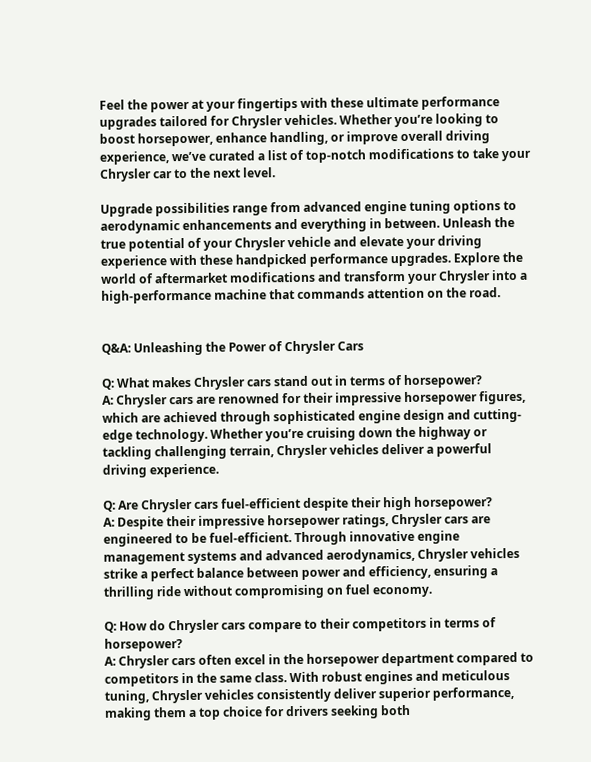Feel the power at your fingertips with these ultimate performance upgrades tailored for Chrysler vehicles. Whether you’re looking to boost horsepower, enhance handling, or improve overall driving experience, we’ve curated a list of top-notch modifications to take your Chrysler car to the next level.

Upgrade possibilities range from advanced engine tuning options to aerodynamic enhancements and everything in between. Unleash the true potential of your Chrysler vehicle and elevate your driving experience with these handpicked performance upgrades. Explore the world of aftermarket modifications and transform your Chrysler into a high-performance machine that commands attention on the road.


Q&A: Unleashing the Power of Chrysler Cars

Q: What makes Chrysler cars stand out in terms of horsepower?
A: Chrysler cars are renowned for their impressive horsepower figures, which are achieved through sophisticated engine design and cutting-edge technology. Whether you’re cruising down the highway or tackling challenging terrain, Chrysler vehicles deliver a powerful driving experience.

Q: Are Chrysler cars fuel-efficient despite their high horsepower?
A: Despite their impressive horsepower ratings, Chrysler cars are engineered to be fuel-efficient. Through innovative engine management systems and advanced aerodynamics, Chrysler vehicles strike a perfect balance between power and efficiency, ensuring a thrilling ride without compromising on fuel economy.

Q: How do Chrysler cars compare to their competitors in terms of horsepower?
A: Chrysler cars often excel in the horsepower department compared to competitors in the same class. With robust engines and meticulous tuning, Chrysler vehicles consistently deliver superior performance, making them a top choice for drivers seeking both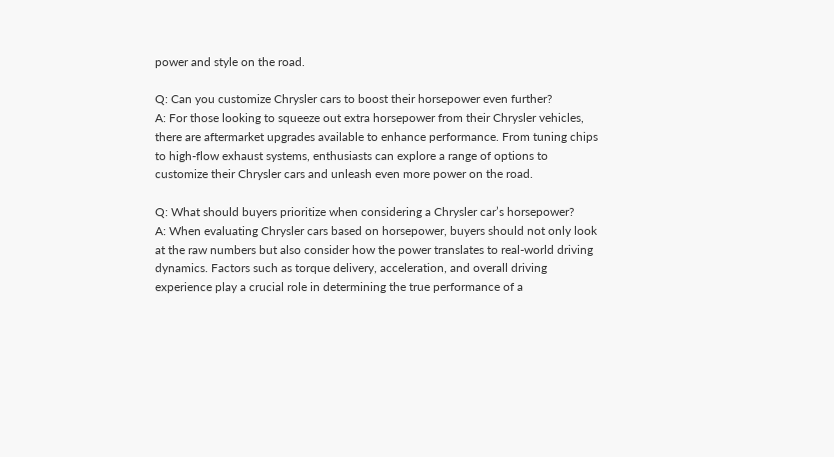power and style on the road.

Q: Can you customize Chrysler cars to boost their horsepower even further?
A: For those looking to squeeze out extra horsepower from their Chrysler vehicles, there are aftermarket upgrades available to enhance performance. From tuning chips to high-flow exhaust systems, enthusiasts can explore a range of options to customize their Chrysler cars and unleash even more power on the road.

Q: What should buyers prioritize when considering a Chrysler car’s horsepower?
A: When evaluating Chrysler cars based on horsepower, buyers should not only look at the raw numbers but also consider how the power translates to real-world driving dynamics. Factors such as torque delivery, acceleration, and overall driving experience play a crucial role in determining the true performance of a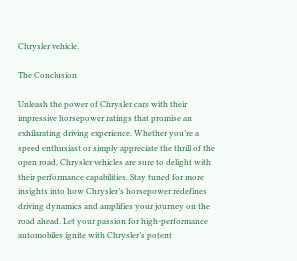Chrysler vehicle.

The Conclusion

Unleash the power of Chrysler cars with their impressive horsepower ratings that promise an exhilarating driving experience. Whether you’re a speed enthusiast or simply appreciate the thrill of the open road, Chrysler vehicles are sure to delight with their performance capabilities. Stay tuned for more insights into how Chrysler’s horsepower redefines driving dynamics and amplifies your journey on the road ahead. Let your passion for high-performance automobiles ignite with Chrysler’s potent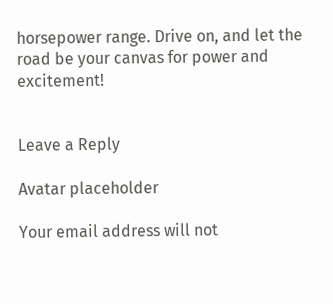horsepower range. Drive on, and let the road be your canvas for power and excitement!


Leave a Reply

Avatar placeholder

Your email address will not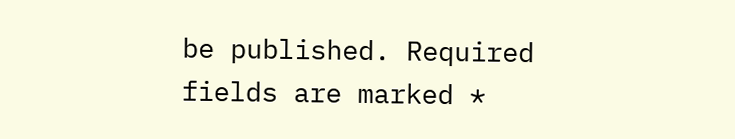be published. Required fields are marked *